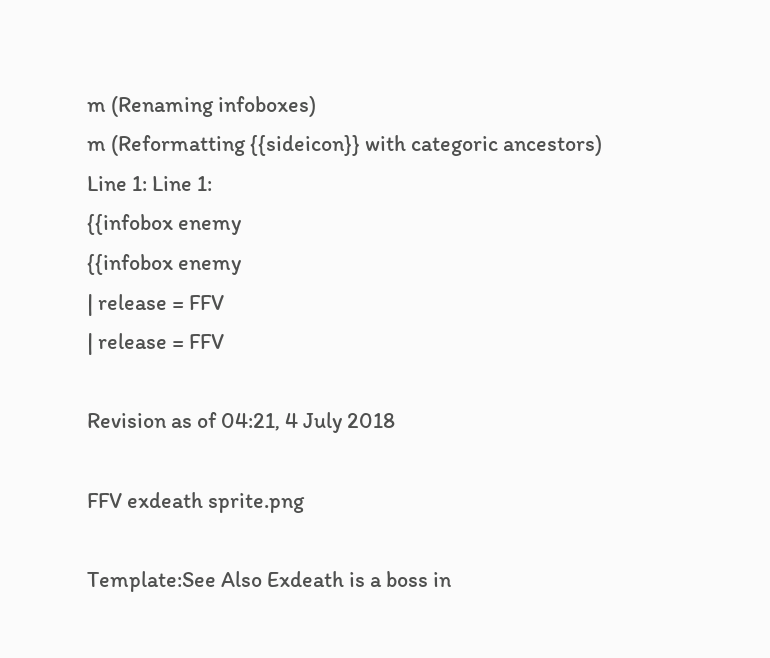m (Renaming infoboxes)
m (Reformatting {{sideicon}} with categoric ancestors)
Line 1: Line 1:
{{infobox enemy
{{infobox enemy
| release = FFV
| release = FFV

Revision as of 04:21, 4 July 2018

FFV exdeath sprite.png

Template:See Also Exdeath is a boss in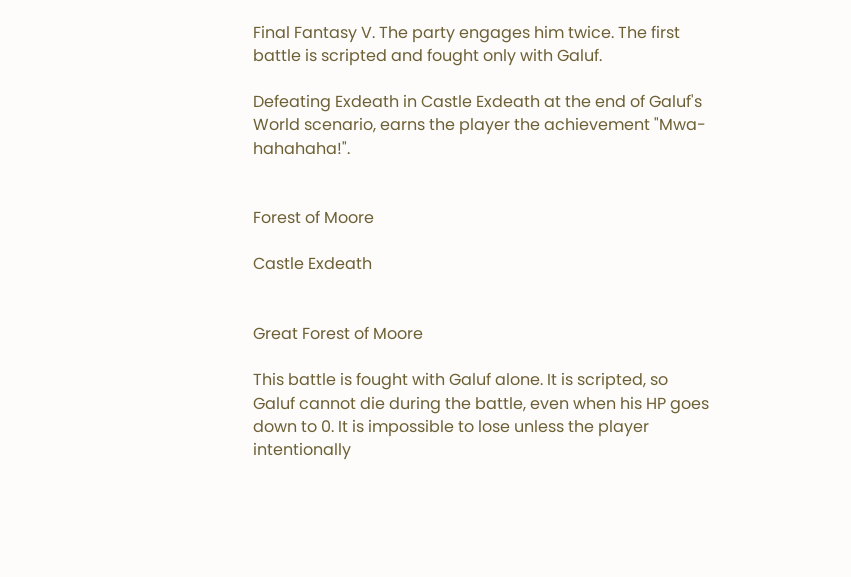Final Fantasy V. The party engages him twice. The first battle is scripted and fought only with Galuf.

Defeating Exdeath in Castle Exdeath at the end of Galuf's World scenario, earns the player the achievement "Mwa-hahahaha!".


Forest of Moore

Castle Exdeath


Great Forest of Moore

This battle is fought with Galuf alone. It is scripted, so Galuf cannot die during the battle, even when his HP goes down to 0. It is impossible to lose unless the player intentionally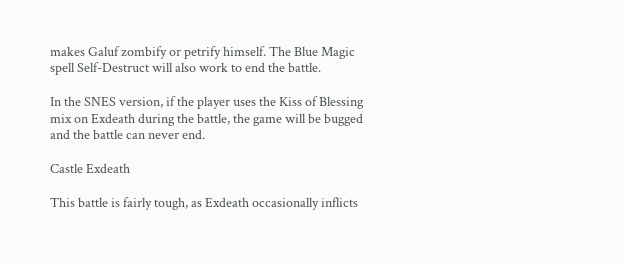makes Galuf zombify or petrify himself. The Blue Magic spell Self-Destruct will also work to end the battle.

In the SNES version, if the player uses the Kiss of Blessing mix on Exdeath during the battle, the game will be bugged and the battle can never end.

Castle Exdeath

This battle is fairly tough, as Exdeath occasionally inflicts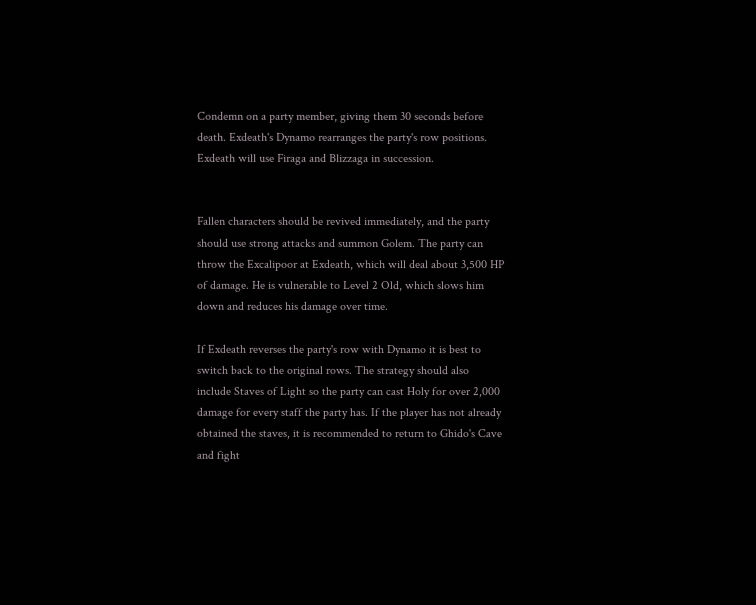Condemn on a party member, giving them 30 seconds before death. Exdeath's Dynamo rearranges the party's row positions. Exdeath will use Firaga and Blizzaga in succession.


Fallen characters should be revived immediately, and the party should use strong attacks and summon Golem. The party can throw the Excalipoor at Exdeath, which will deal about 3,500 HP of damage. He is vulnerable to Level 2 Old, which slows him down and reduces his damage over time.

If Exdeath reverses the party's row with Dynamo it is best to switch back to the original rows. The strategy should also include Staves of Light so the party can cast Holy for over 2,000 damage for every staff the party has. If the player has not already obtained the staves, it is recommended to return to Ghido's Cave and fight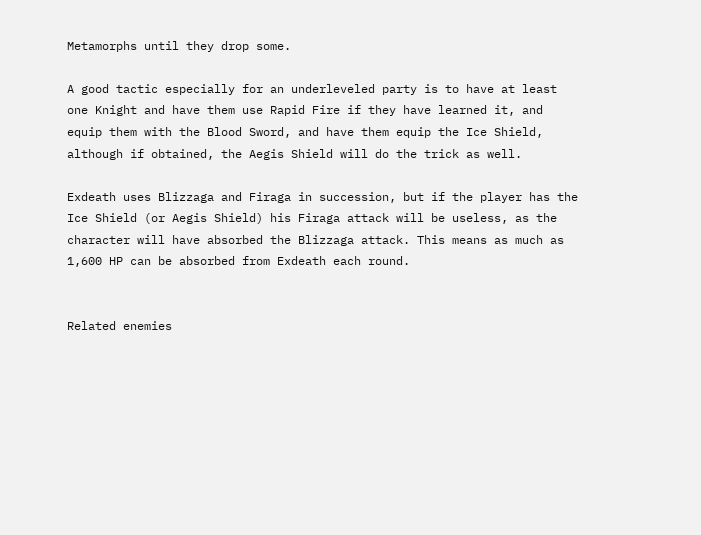Metamorphs until they drop some.

A good tactic especially for an underleveled party is to have at least one Knight and have them use Rapid Fire if they have learned it, and equip them with the Blood Sword, and have them equip the Ice Shield, although if obtained, the Aegis Shield will do the trick as well.

Exdeath uses Blizzaga and Firaga in succession, but if the player has the Ice Shield (or Aegis Shield) his Firaga attack will be useless, as the character will have absorbed the Blizzaga attack. This means as much as 1,600 HP can be absorbed from Exdeath each round.


Related enemies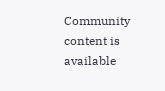Community content is available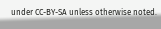under CC-BY-SA unless otherwise noted.